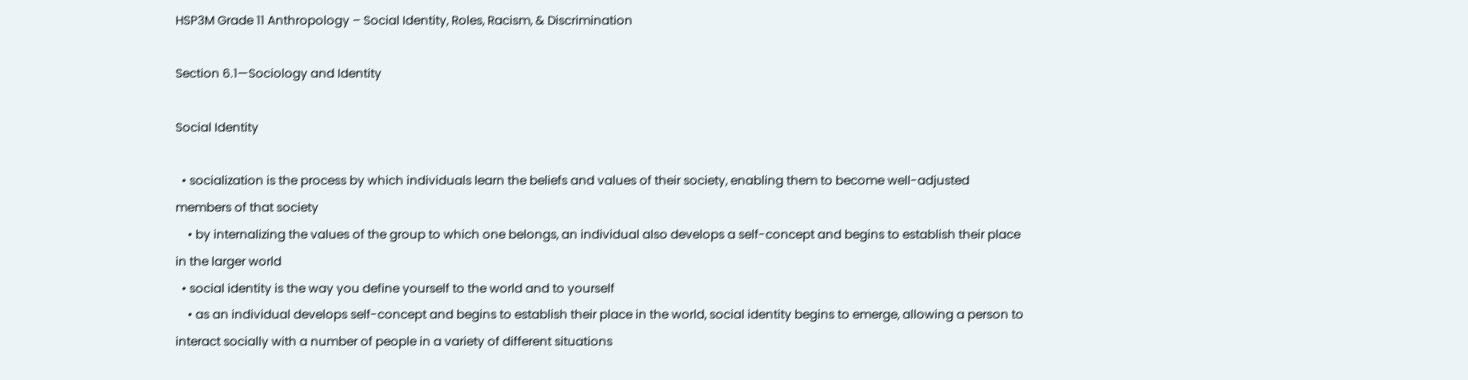HSP3M Grade 11 Anthropology – Social Identity, Roles, Racism, & Discrimination

Section 6.1—Sociology and Identity

Social Identity

  • socialization is the process by which individuals learn the beliefs and values of their society, enabling them to become well-adjusted members of that society
    • by internalizing the values of the group to which one belongs, an individual also develops a self-concept and begins to establish their place in the larger world
  • social identity is the way you define yourself to the world and to yourself
    • as an individual develops self-concept and begins to establish their place in the world, social identity begins to emerge, allowing a person to interact socially with a number of people in a variety of different situations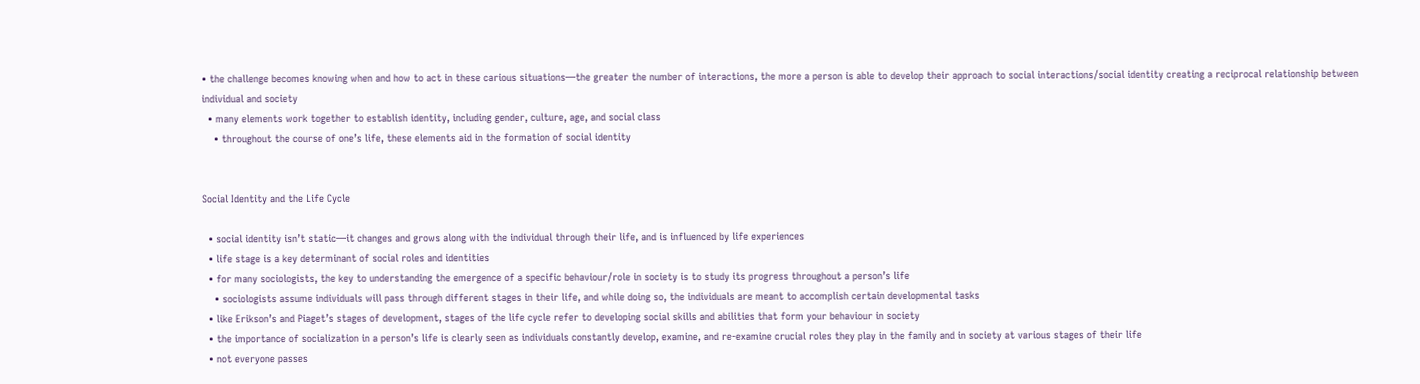• the challenge becomes knowing when and how to act in these carious situations—the greater the number of interactions, the more a person is able to develop their approach to social interactions/social identity creating a reciprocal relationship between individual and society
  • many elements work together to establish identity, including gender, culture, age, and social class
    • throughout the course of one’s life, these elements aid in the formation of social identity


Social Identity and the Life Cycle

  • social identity isn’t static—it changes and grows along with the individual through their life, and is influenced by life experiences
  • life stage is a key determinant of social roles and identities
  • for many sociologists, the key to understanding the emergence of a specific behaviour/role in society is to study its progress throughout a person’s life
    • sociologists assume individuals will pass through different stages in their life, and while doing so, the individuals are meant to accomplish certain developmental tasks
  • like Erikson’s and Piaget’s stages of development, stages of the life cycle refer to developing social skills and abilities that form your behaviour in society
  • the importance of socialization in a person’s life is clearly seen as individuals constantly develop, examine, and re-examine crucial roles they play in the family and in society at various stages of their life
  • not everyone passes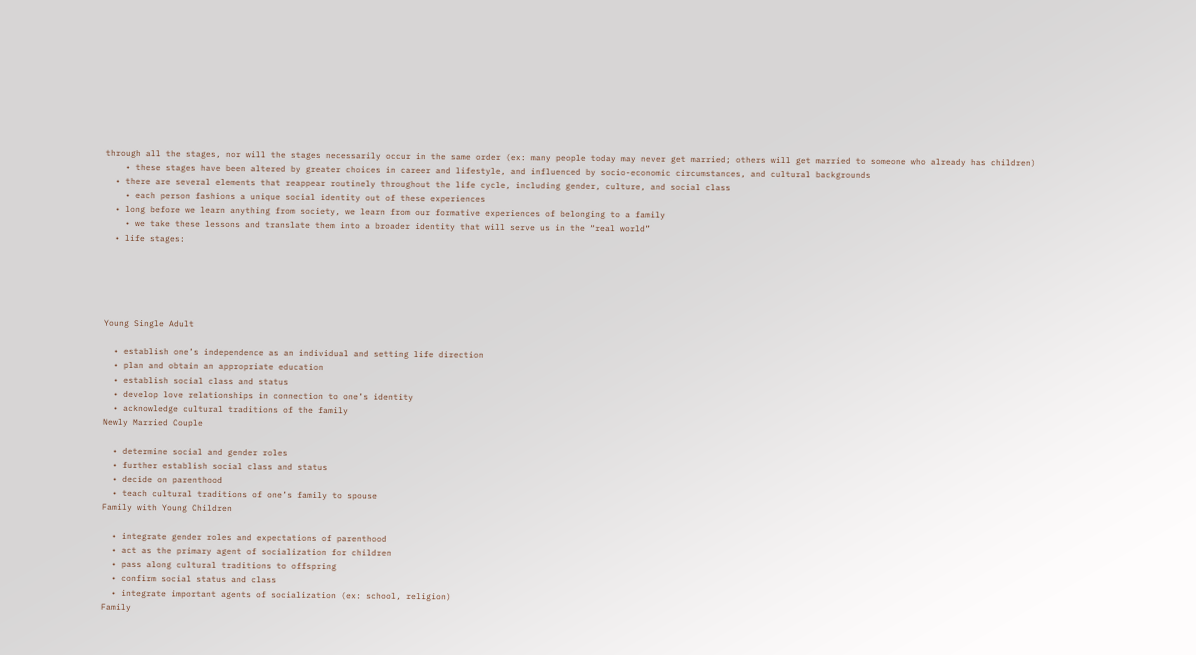through all the stages, nor will the stages necessarily occur in the same order (ex: many people today may never get married; others will get married to someone who already has children)
    • these stages have been altered by greater choices in career and lifestyle, and influenced by socio-economic circumstances, and cultural backgrounds
  • there are several elements that reappear routinely throughout the life cycle, including gender, culture, and social class
    • each person fashions a unique social identity out of these experiences
  • long before we learn anything from society, we learn from our formative experiences of belonging to a family
    • we take these lessons and translate them into a broader identity that will serve us in the “real world”
  • life stages:





Young Single Adult

  • establish one’s independence as an individual and setting life direction
  • plan and obtain an appropriate education
  • establish social class and status
  • develop love relationships in connection to one’s identity
  • acknowledge cultural traditions of the family
Newly Married Couple

  • determine social and gender roles
  • further establish social class and status
  • decide on parenthood
  • teach cultural traditions of one’s family to spouse
Family with Young Children

  • integrate gender roles and expectations of parenthood
  • act as the primary agent of socialization for children
  • pass along cultural traditions to offspring
  • confirm social status and class
  • integrate important agents of socialization (ex: school, religion)
Family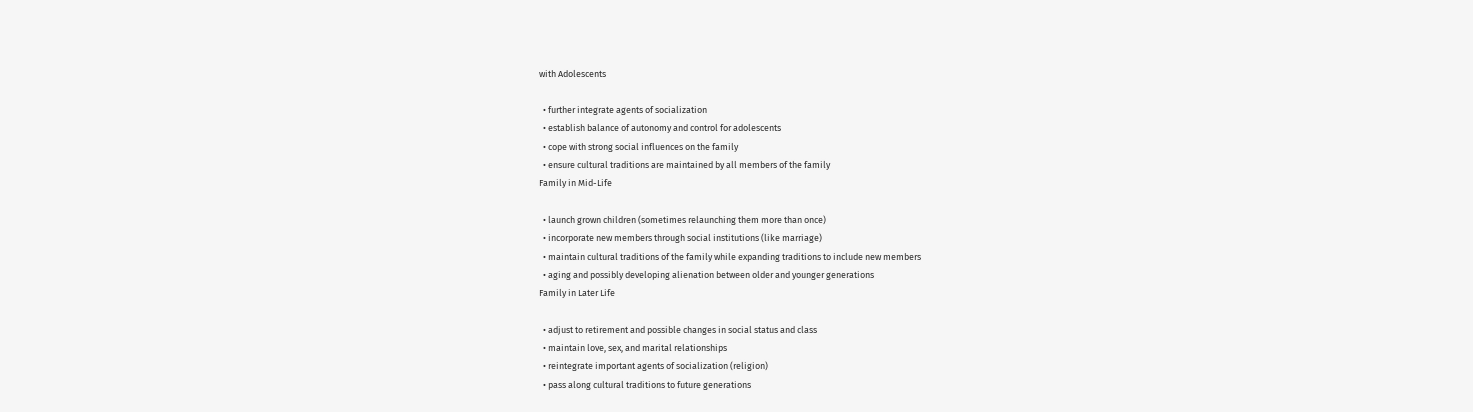with Adolescents

  • further integrate agents of socialization
  • establish balance of autonomy and control for adolescents
  • cope with strong social influences on the family
  • ensure cultural traditions are maintained by all members of the family
Family in Mid-Life

  • launch grown children (sometimes relaunching them more than once)
  • incorporate new members through social institutions (like marriage)
  • maintain cultural traditions of the family while expanding traditions to include new members
  • aging and possibly developing alienation between older and younger generations
Family in Later Life

  • adjust to retirement and possible changes in social status and class
  • maintain love, sex, and marital relationships
  • reintegrate important agents of socialization (religion)
  • pass along cultural traditions to future generations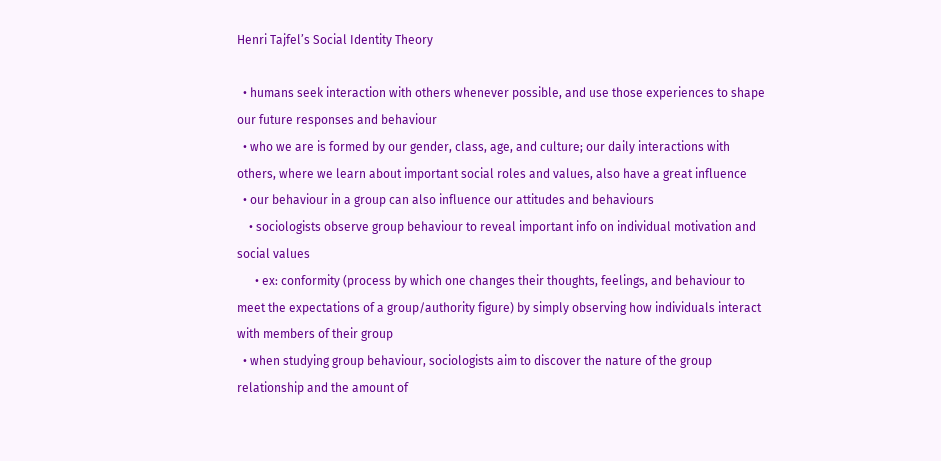Henri Tajfel’s Social Identity Theory

  • humans seek interaction with others whenever possible, and use those experiences to shape our future responses and behaviour
  • who we are is formed by our gender, class, age, and culture; our daily interactions with others, where we learn about important social roles and values, also have a great influence
  • our behaviour in a group can also influence our attitudes and behaviours
    • sociologists observe group behaviour to reveal important info on individual motivation and social values
      • ex: conformity (process by which one changes their thoughts, feelings, and behaviour to meet the expectations of a group/authority figure) by simply observing how individuals interact with members of their group
  • when studying group behaviour, sociologists aim to discover the nature of the group relationship and the amount of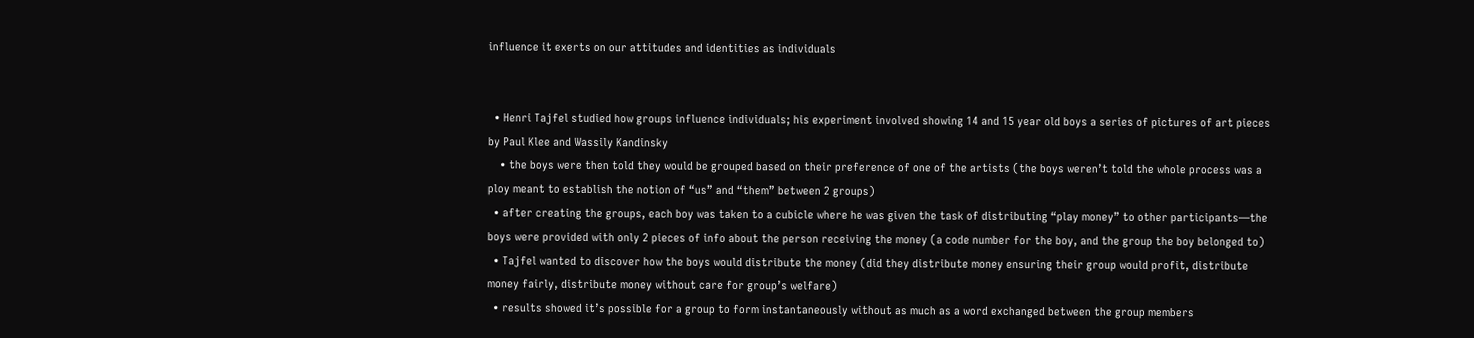influence it exerts on our attitudes and identities as individuals


  • Henri Tajfel studied how groups influence individuals; his experiment involved showing 14 and 15 year old boys a series of pictures of art pieces by Paul Klee and Wassily Kandinsky
    • the boys were then told they would be grouped based on their preference of one of the artists (the boys weren’t told the whole process was a ploy meant to establish the notion of “us” and “them” between 2 groups)
  • after creating the groups, each boy was taken to a cubicle where he was given the task of distributing “play money” to other participants—the boys were provided with only 2 pieces of info about the person receiving the money (a code number for the boy, and the group the boy belonged to)
  • Tajfel wanted to discover how the boys would distribute the money (did they distribute money ensuring their group would profit, distribute money fairly, distribute money without care for group’s welfare)
  • results showed it’s possible for a group to form instantaneously without as much as a word exchanged between the group members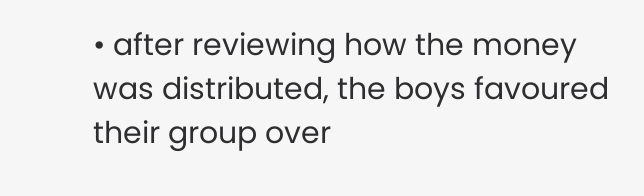• after reviewing how the money was distributed, the boys favoured their group over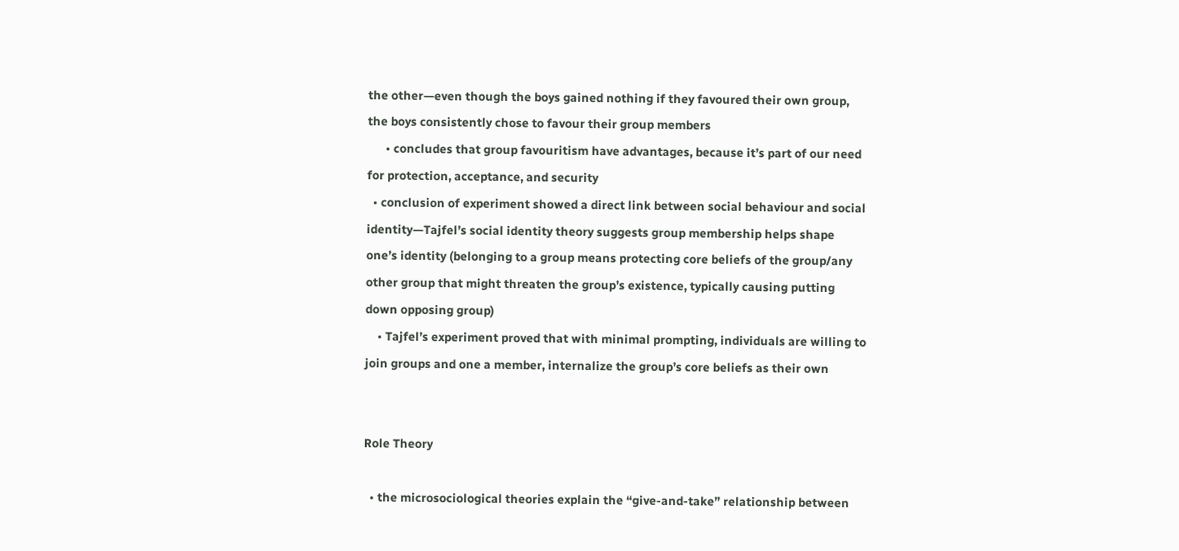the other—even though the boys gained nothing if they favoured their own group, the boys consistently chose to favour their group members
      • concludes that group favouritism have advantages, because it’s part of our need for protection, acceptance, and security
  • conclusion of experiment showed a direct link between social behaviour and social identity—Tajfel’s social identity theory suggests group membership helps shape one’s identity (belonging to a group means protecting core beliefs of the group/any other group that might threaten the group’s existence, typically causing putting down opposing group)
    • Tajfel’s experiment proved that with minimal prompting, individuals are willing to join groups and one a member, internalize the group’s core beliefs as their own


Role Theory

  • the microsociological theories explain the “give-and-take” relationship between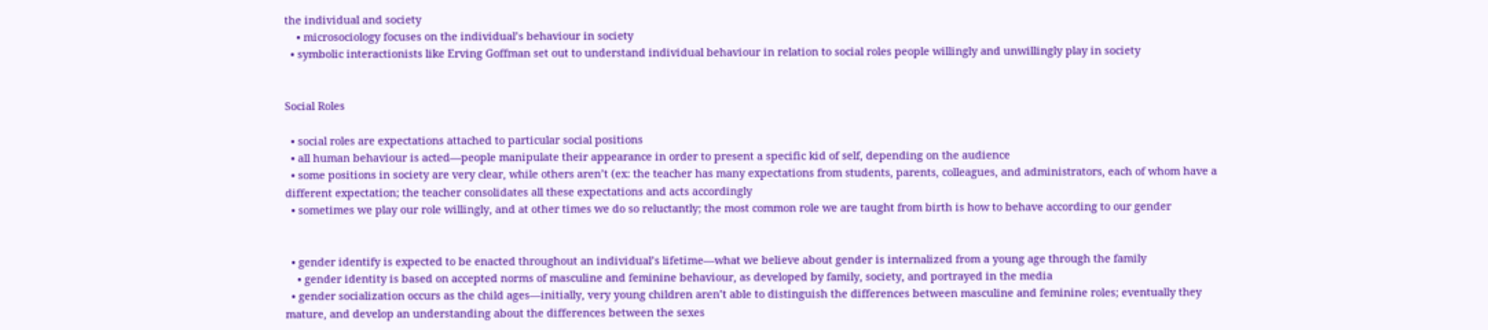the individual and society
    • microsociology focuses on the individual’s behaviour in society
  • symbolic interactionists like Erving Goffman set out to understand individual behaviour in relation to social roles people willingly and unwillingly play in society


Social Roles

  • social roles are expectations attached to particular social positions
  • all human behaviour is acted—people manipulate their appearance in order to present a specific kid of self, depending on the audience
  • some positions in society are very clear, while others aren’t (ex: the teacher has many expectations from students, parents, colleagues, and administrators, each of whom have a different expectation; the teacher consolidates all these expectations and acts accordingly
  • sometimes we play our role willingly, and at other times we do so reluctantly; the most common role we are taught from birth is how to behave according to our gender


  • gender identify is expected to be enacted throughout an individual’s lifetime—what we believe about gender is internalized from a young age through the family
    • gender identity is based on accepted norms of masculine and feminine behaviour, as developed by family, society, and portrayed in the media
  • gender socialization occurs as the child ages—initially, very young children aren’t able to distinguish the differences between masculine and feminine roles; eventually they mature, and develop an understanding about the differences between the sexes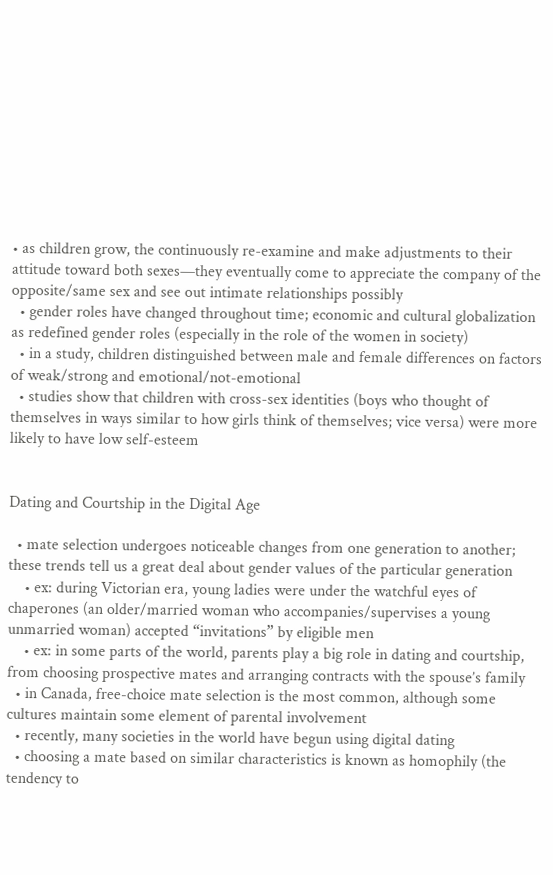• as children grow, the continuously re-examine and make adjustments to their attitude toward both sexes—they eventually come to appreciate the company of the opposite/same sex and see out intimate relationships possibly
  • gender roles have changed throughout time; economic and cultural globalization as redefined gender roles (especially in the role of the women in society)
  • in a study, children distinguished between male and female differences on factors of weak/strong and emotional/not-emotional
  • studies show that children with cross-sex identities (boys who thought of themselves in ways similar to how girls think of themselves; vice versa) were more likely to have low self-esteem


Dating and Courtship in the Digital Age

  • mate selection undergoes noticeable changes from one generation to another; these trends tell us a great deal about gender values of the particular generation
    • ex: during Victorian era, young ladies were under the watchful eyes of chaperones (an older/married woman who accompanies/supervises a young unmarried woman) accepted “invitations” by eligible men
    • ex: in some parts of the world, parents play a big role in dating and courtship, from choosing prospective mates and arranging contracts with the spouse’s family
  • in Canada, free-choice mate selection is the most common, although some cultures maintain some element of parental involvement
  • recently, many societies in the world have begun using digital dating
  • choosing a mate based on similar characteristics is known as homophily (the tendency to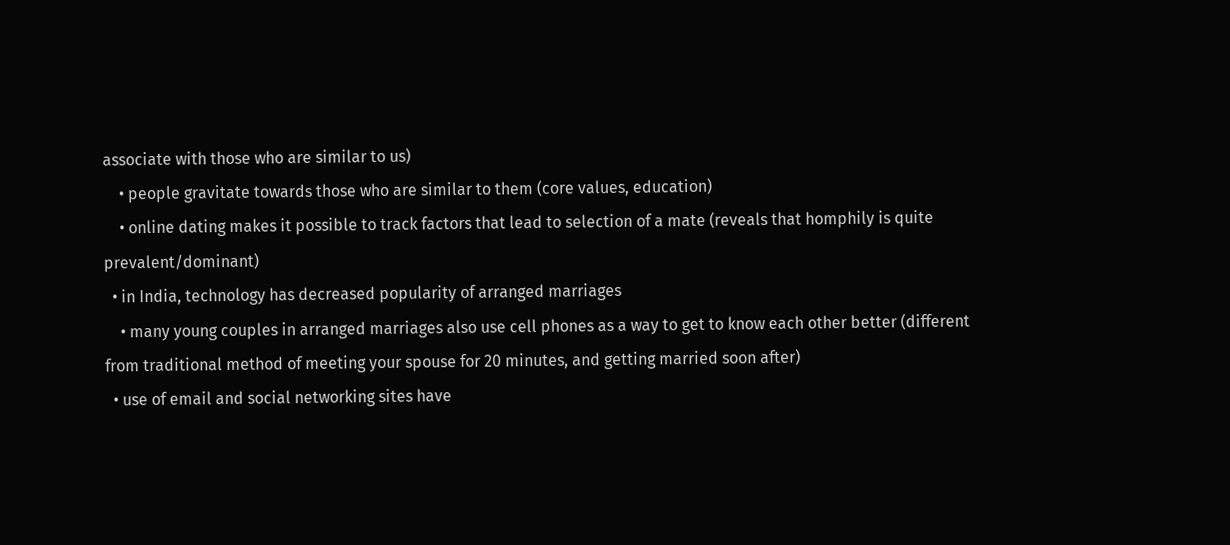associate with those who are similar to us)
    • people gravitate towards those who are similar to them (core values, education)
    • online dating makes it possible to track factors that lead to selection of a mate (reveals that homphily is quite prevalent/dominant)
  • in India, technology has decreased popularity of arranged marriages
    • many young couples in arranged marriages also use cell phones as a way to get to know each other better (different from traditional method of meeting your spouse for 20 minutes, and getting married soon after)
  • use of email and social networking sites have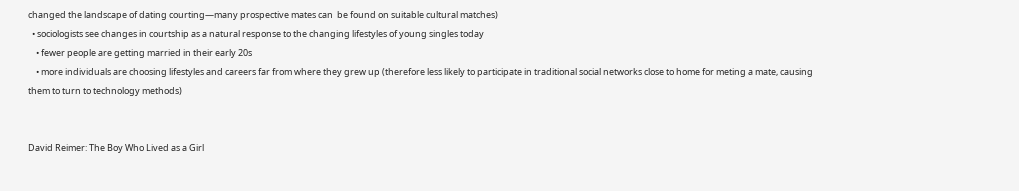changed the landscape of dating courting—many prospective mates can  be found on suitable cultural matches)
  • sociologists see changes in courtship as a natural response to the changing lifestyles of young singles today
    • fewer people are getting married in their early 20s
    • more individuals are choosing lifestyles and careers far from where they grew up (therefore less likely to participate in traditional social networks close to home for meting a mate, causing them to turn to technology methods)


David Reimer: The Boy Who Lived as a Girl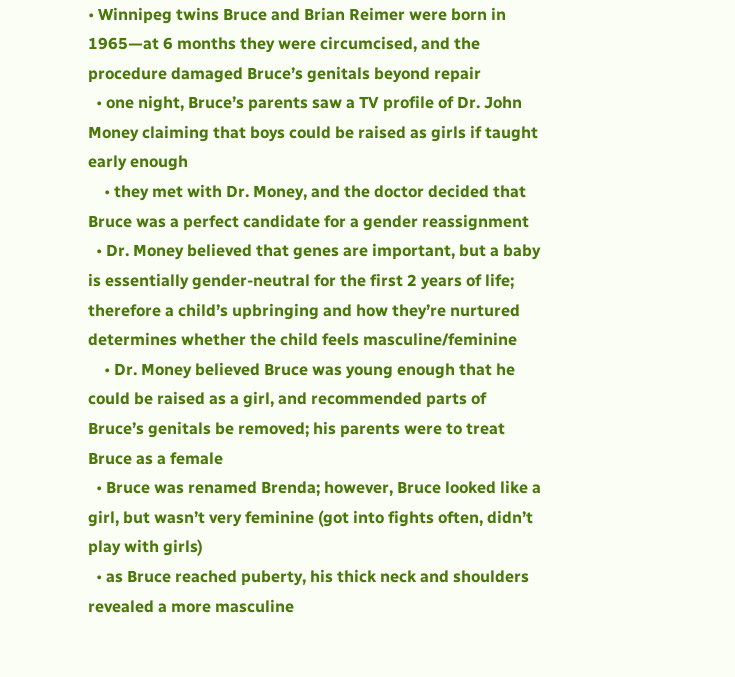• Winnipeg twins Bruce and Brian Reimer were born in 1965—at 6 months they were circumcised, and the procedure damaged Bruce’s genitals beyond repair
  • one night, Bruce’s parents saw a TV profile of Dr. John Money claiming that boys could be raised as girls if taught early enough
    • they met with Dr. Money, and the doctor decided that Bruce was a perfect candidate for a gender reassignment
  • Dr. Money believed that genes are important, but a baby is essentially gender-neutral for the first 2 years of life; therefore a child’s upbringing and how they’re nurtured determines whether the child feels masculine/feminine
    • Dr. Money believed Bruce was young enough that he could be raised as a girl, and recommended parts of Bruce’s genitals be removed; his parents were to treat Bruce as a female
  • Bruce was renamed Brenda; however, Bruce looked like a girl, but wasn’t very feminine (got into fights often, didn’t play with girls)
  • as Bruce reached puberty, his thick neck and shoulders revealed a more masculine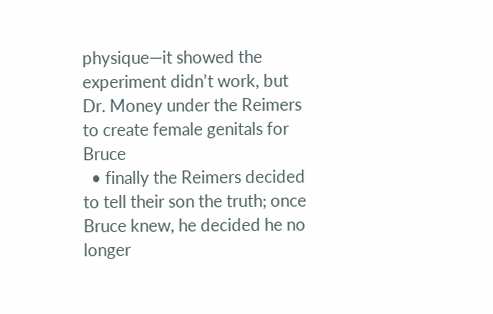physique—it showed the experiment didn’t work, but Dr. Money under the Reimers to create female genitals for Bruce
  • finally the Reimers decided to tell their son the truth; once Bruce knew, he decided he no longer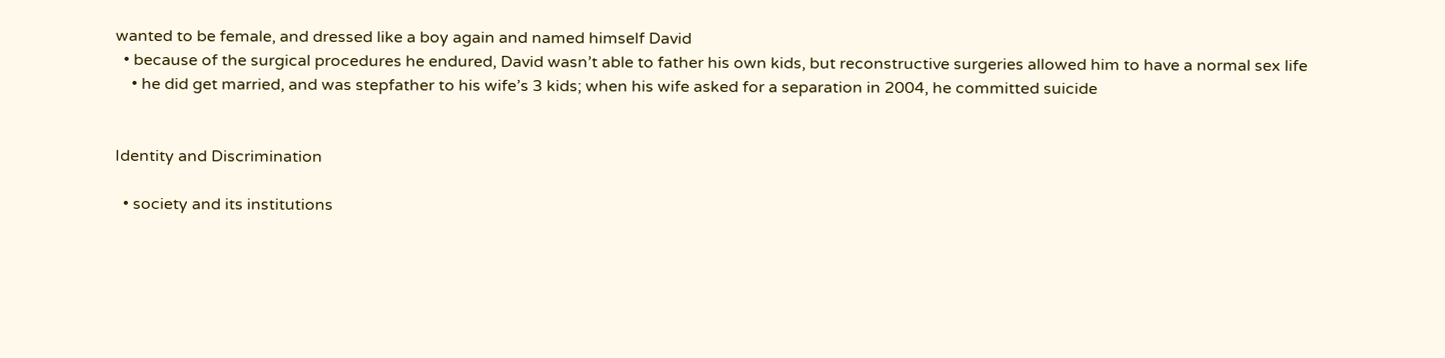wanted to be female, and dressed like a boy again and named himself David
  • because of the surgical procedures he endured, David wasn’t able to father his own kids, but reconstructive surgeries allowed him to have a normal sex life
    • he did get married, and was stepfather to his wife’s 3 kids; when his wife asked for a separation in 2004, he committed suicide


Identity and Discrimination

  • society and its institutions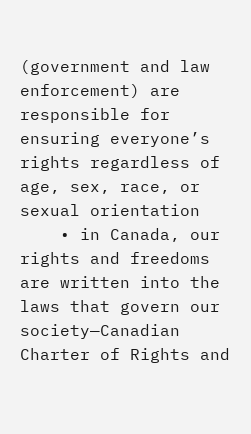(government and law enforcement) are responsible for ensuring everyone’s rights regardless of age, sex, race, or sexual orientation
    • in Canada, our rights and freedoms are written into the laws that govern our society—Canadian Charter of Rights and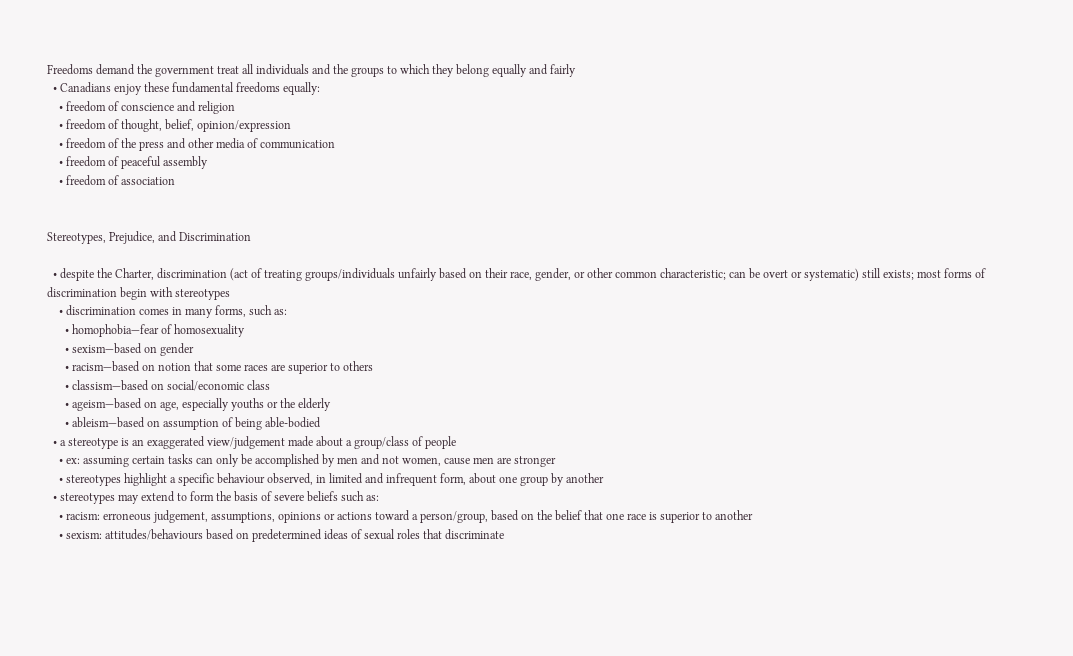Freedoms demand the government treat all individuals and the groups to which they belong equally and fairly
  • Canadians enjoy these fundamental freedoms equally:
    • freedom of conscience and religion
    • freedom of thought, belief, opinion/expression
    • freedom of the press and other media of communication
    • freedom of peaceful assembly
    • freedom of association


Stereotypes, Prejudice, and Discrimination

  • despite the Charter, discrimination (act of treating groups/individuals unfairly based on their race, gender, or other common characteristic; can be overt or systematic) still exists; most forms of discrimination begin with stereotypes
    • discrimination comes in many forms, such as:
      • homophobia—fear of homosexuality
      • sexism—based on gender
      • racism—based on notion that some races are superior to others
      • classism—based on social/economic class
      • ageism—based on age, especially youths or the elderly
      • ableism—based on assumption of being able-bodied
  • a stereotype is an exaggerated view/judgement made about a group/class of people
    • ex: assuming certain tasks can only be accomplished by men and not women, cause men are stronger
    • stereotypes highlight a specific behaviour observed, in limited and infrequent form, about one group by another
  • stereotypes may extend to form the basis of severe beliefs such as:
    • racism: erroneous judgement, assumptions, opinions or actions toward a person/group, based on the belief that one race is superior to another
    • sexism: attitudes/behaviours based on predetermined ideas of sexual roles that discriminate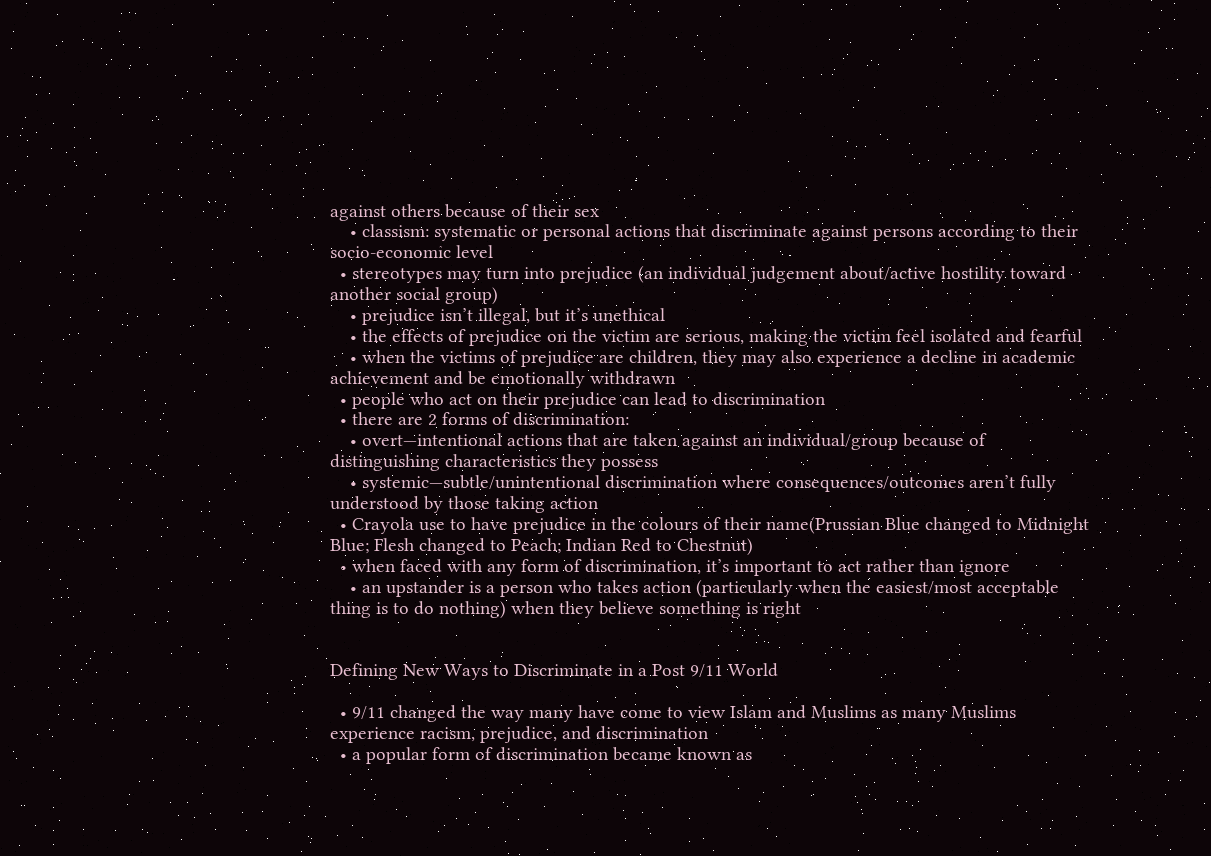against others because of their sex
    • classism: systematic or personal actions that discriminate against persons according to their socio-economic level
  • stereotypes may turn into prejudice (an individual judgement about/active hostility toward another social group)
    • prejudice isn’t illegal, but it’s unethical
    • the effects of prejudice on the victim are serious, making the victim feel isolated and fearful
    • when the victims of prejudice are children, they may also experience a decline in academic achievement and be emotionally withdrawn
  • people who act on their prejudice can lead to discrimination
  • there are 2 forms of discrimination:
    • overt—intentional actions that are taken against an individual/group because of distinguishing characteristics they possess
    • systemic—subtle/unintentional discrimination where consequences/outcomes aren’t fully understood by those taking action
  • Crayola use to have prejudice in the colours of their name(Prussian Blue changed to Midnight Blue; Flesh changed to Peach; Indian Red to Chestnut)
  • when faced with any form of discrimination, it’s important to act rather than ignore
    • an upstander is a person who takes action (particularly when the easiest/most acceptable thing is to do nothing) when they believe something is right


Defining New Ways to Discriminate in a Post 9/11 World

  • 9/11 changed the way many have come to view Islam and Muslims as many Muslims experience racism, prejudice, and discrimination
  • a popular form of discrimination became known as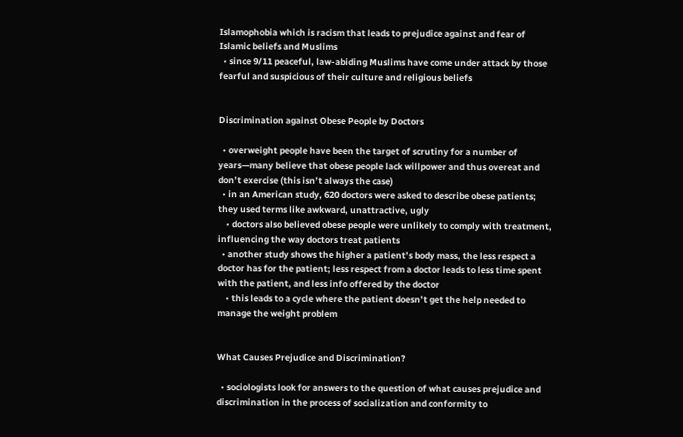Islamophobia which is racism that leads to prejudice against and fear of Islamic beliefs and Muslims
  • since 9/11 peaceful, law-abiding Muslims have come under attack by those fearful and suspicious of their culture and religious beliefs


Discrimination against Obese People by Doctors

  • overweight people have been the target of scrutiny for a number of years—many believe that obese people lack willpower and thus overeat and don’t exercise (this isn’t always the case)
  • in an American study, 620 doctors were asked to describe obese patients; they used terms like awkward, unattractive, ugly
    • doctors also believed obese people were unlikely to comply with treatment, influencing the way doctors treat patients
  • another study shows the higher a patient’s body mass, the less respect a doctor has for the patient; less respect from a doctor leads to less time spent with the patient, and less info offered by the doctor
    • this leads to a cycle where the patient doesn’t get the help needed to manage the weight problem


What Causes Prejudice and Discrimination?

  • sociologists look for answers to the question of what causes prejudice and discrimination in the process of socialization and conformity to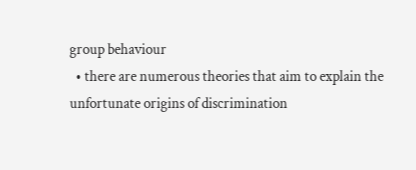group behaviour
  • there are numerous theories that aim to explain the unfortunate origins of discrimination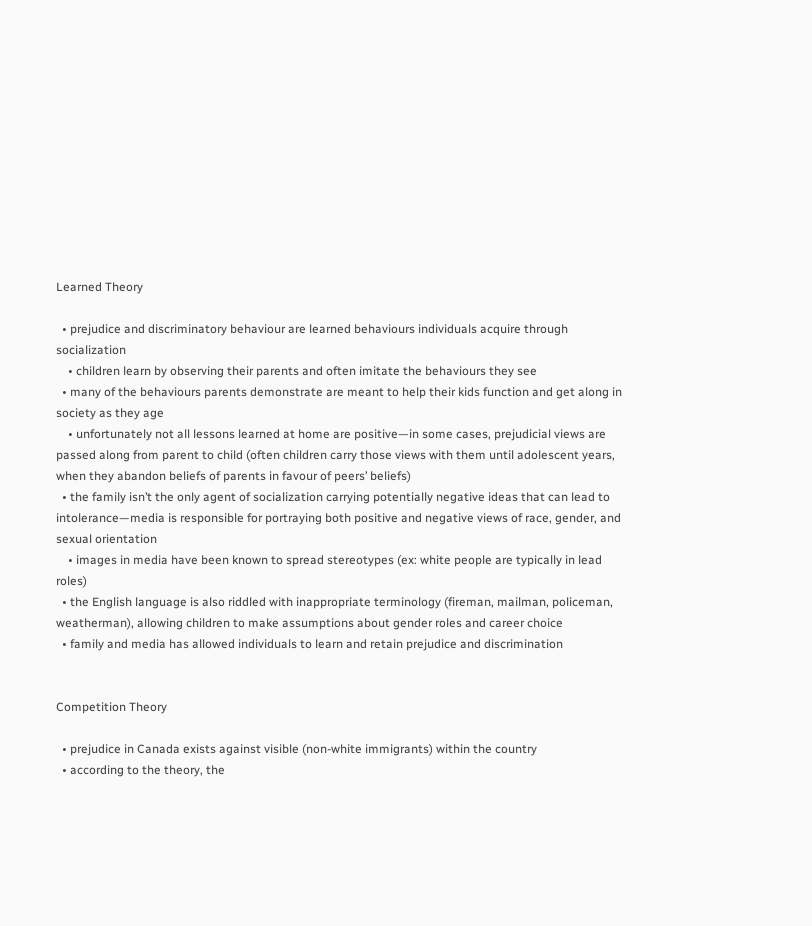Learned Theory

  • prejudice and discriminatory behaviour are learned behaviours individuals acquire through socialization
    • children learn by observing their parents and often imitate the behaviours they see
  • many of the behaviours parents demonstrate are meant to help their kids function and get along in society as they age
    • unfortunately not all lessons learned at home are positive—in some cases, prejudicial views are passed along from parent to child (often children carry those views with them until adolescent years, when they abandon beliefs of parents in favour of peers’ beliefs)
  • the family isn’t the only agent of socialization carrying potentially negative ideas that can lead to intolerance—media is responsible for portraying both positive and negative views of race, gender, and sexual orientation
    • images in media have been known to spread stereotypes (ex: white people are typically in lead roles)
  • the English language is also riddled with inappropriate terminology (fireman, mailman, policeman, weatherman), allowing children to make assumptions about gender roles and career choice
  • family and media has allowed individuals to learn and retain prejudice and discrimination


Competition Theory

  • prejudice in Canada exists against visible (non-white immigrants) within the country
  • according to the theory, the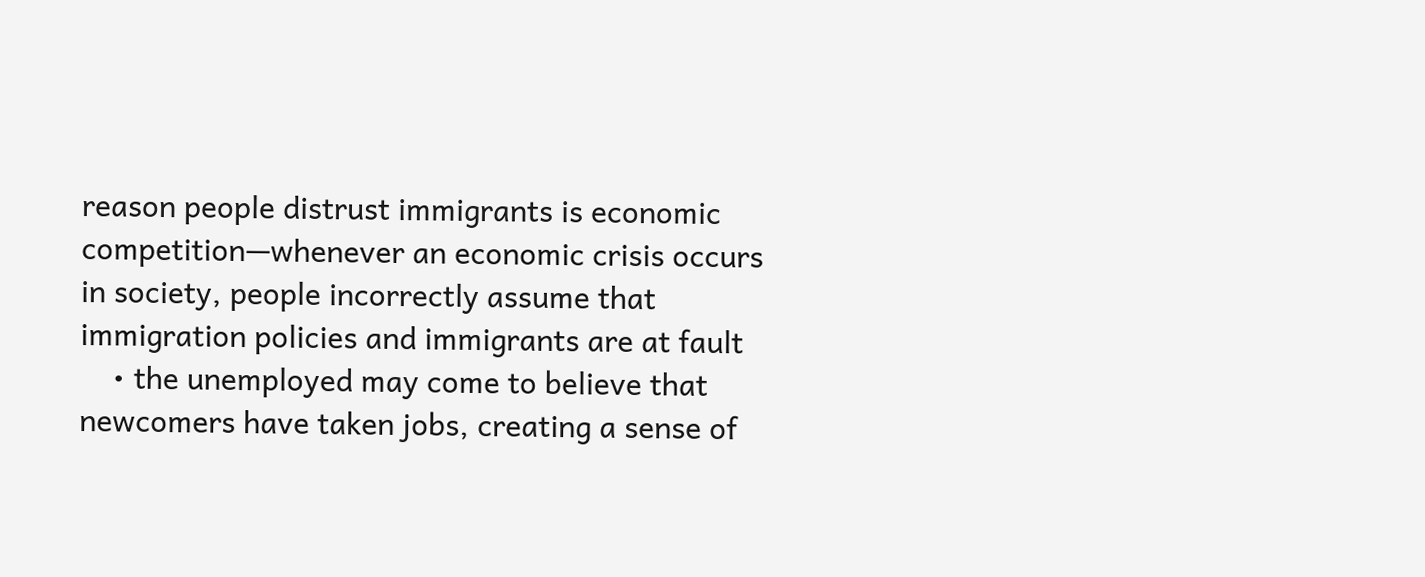reason people distrust immigrants is economic competition—whenever an economic crisis occurs in society, people incorrectly assume that immigration policies and immigrants are at fault
    • the unemployed may come to believe that newcomers have taken jobs, creating a sense of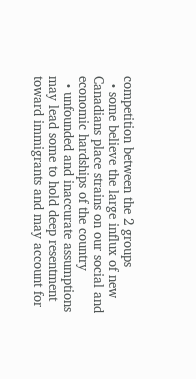competition between the 2 groups
  • some believe the large influx of new Canadians place strains on our social and economic hardships of the country
  • unfounded and inaccurate assumptions may lead some to hold deep resentment toward immigrants and may account for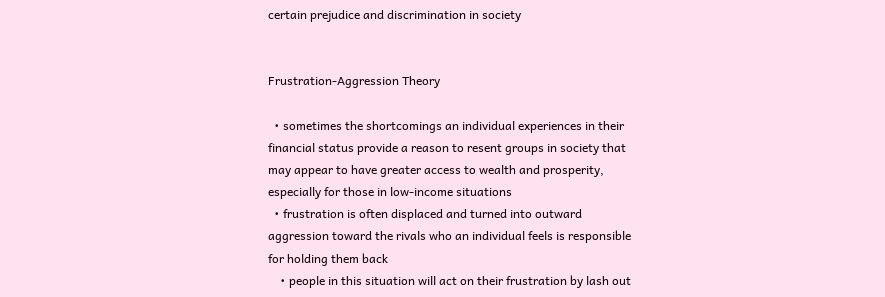certain prejudice and discrimination in society


Frustration-Aggression Theory

  • sometimes the shortcomings an individual experiences in their financial status provide a reason to resent groups in society that may appear to have greater access to wealth and prosperity, especially for those in low-income situations
  • frustration is often displaced and turned into outward aggression toward the rivals who an individual feels is responsible for holding them back
    • people in this situation will act on their frustration by lash out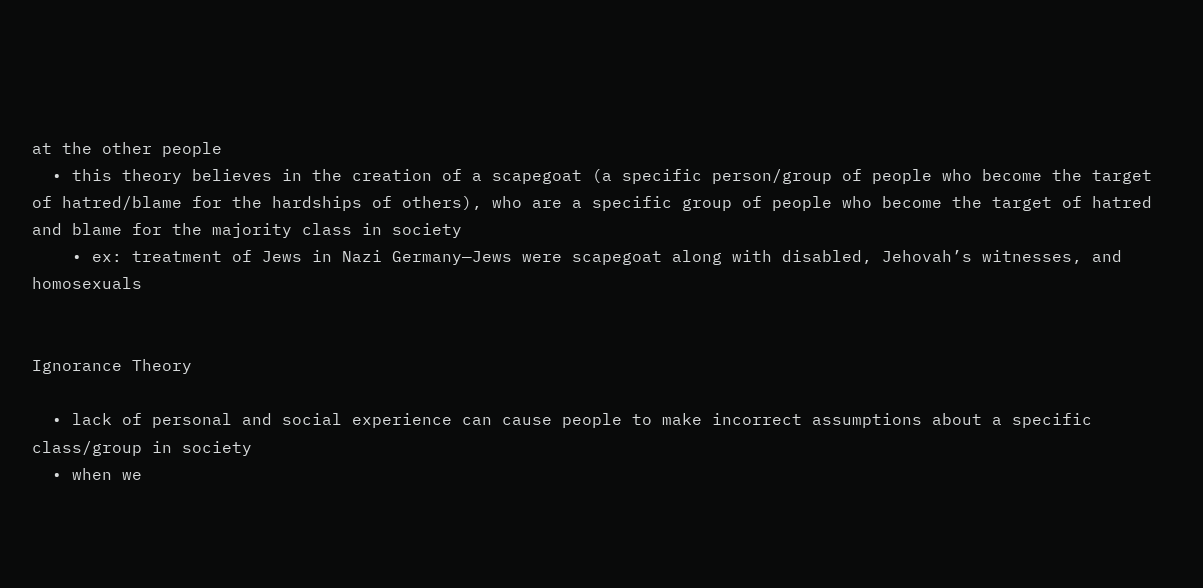at the other people
  • this theory believes in the creation of a scapegoat (a specific person/group of people who become the target of hatred/blame for the hardships of others), who are a specific group of people who become the target of hatred and blame for the majority class in society
    • ex: treatment of Jews in Nazi Germany—Jews were scapegoat along with disabled, Jehovah’s witnesses, and homosexuals


Ignorance Theory

  • lack of personal and social experience can cause people to make incorrect assumptions about a specific class/group in society
  • when we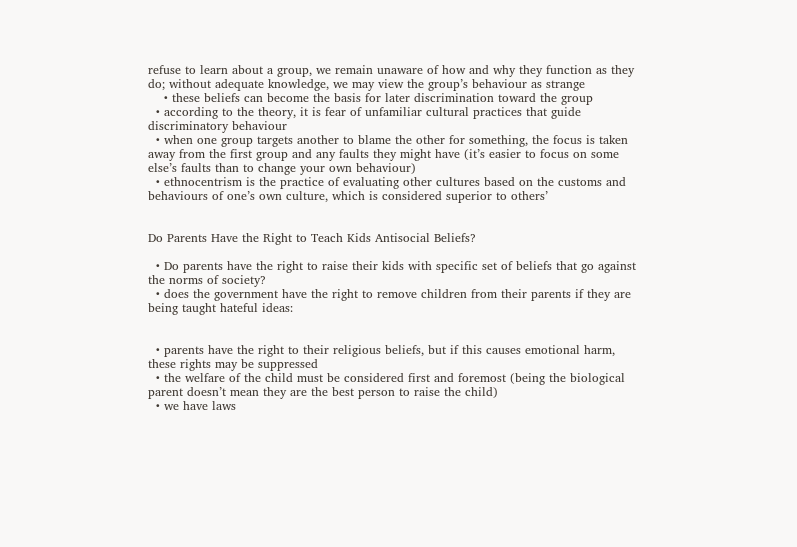refuse to learn about a group, we remain unaware of how and why they function as they do; without adequate knowledge, we may view the group’s behaviour as strange
    • these beliefs can become the basis for later discrimination toward the group
  • according to the theory, it is fear of unfamiliar cultural practices that guide discriminatory behaviour
  • when one group targets another to blame the other for something, the focus is taken away from the first group and any faults they might have (it’s easier to focus on some else’s faults than to change your own behaviour)
  • ethnocentrism is the practice of evaluating other cultures based on the customs and behaviours of one’s own culture, which is considered superior to others’


Do Parents Have the Right to Teach Kids Antisocial Beliefs?

  • Do parents have the right to raise their kids with specific set of beliefs that go against the norms of society?
  • does the government have the right to remove children from their parents if they are being taught hateful ideas:


  • parents have the right to their religious beliefs, but if this causes emotional harm, these rights may be suppressed
  • the welfare of the child must be considered first and foremost (being the biological parent doesn’t mean they are the best person to raise the child)
  • we have laws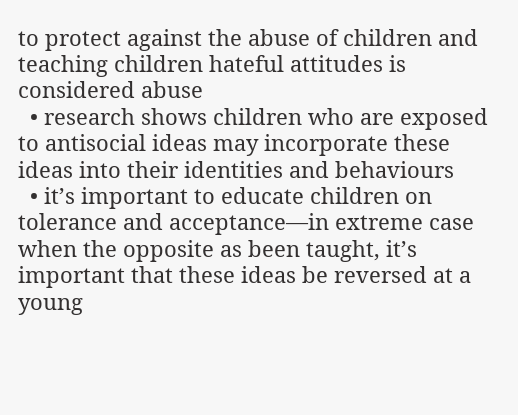to protect against the abuse of children and teaching children hateful attitudes is considered abuse
  • research shows children who are exposed to antisocial ideas may incorporate these ideas into their identities and behaviours
  • it’s important to educate children on tolerance and acceptance—in extreme case when the opposite as been taught, it’s important that these ideas be reversed at a young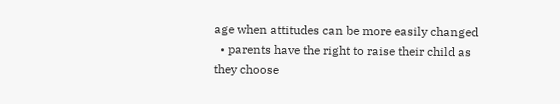age when attitudes can be more easily changed
  • parents have the right to raise their child as they choose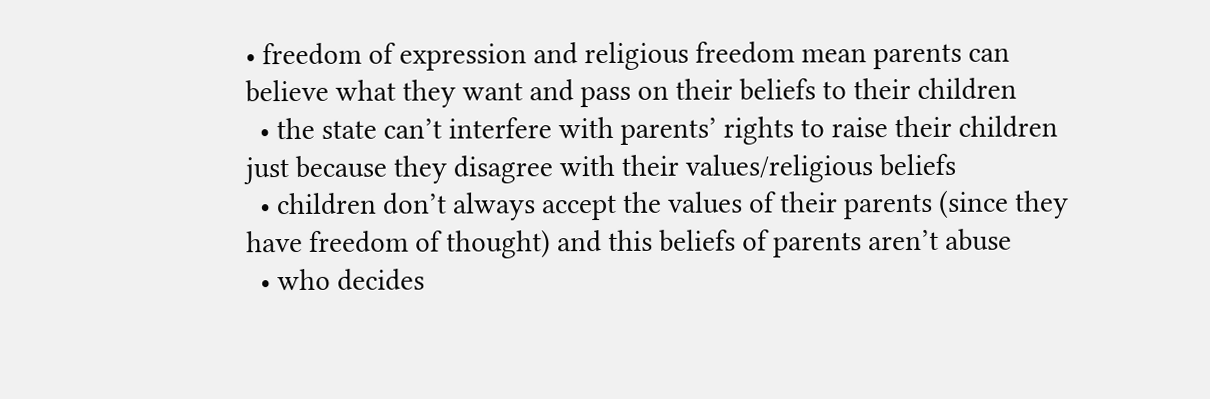• freedom of expression and religious freedom mean parents can believe what they want and pass on their beliefs to their children
  • the state can’t interfere with parents’ rights to raise their children just because they disagree with their values/religious beliefs
  • children don’t always accept the values of their parents (since they have freedom of thought) and this beliefs of parents aren’t abuse
  • who decides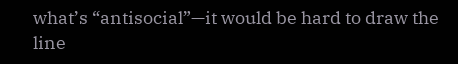what’s “antisocial”—it would be hard to draw the line